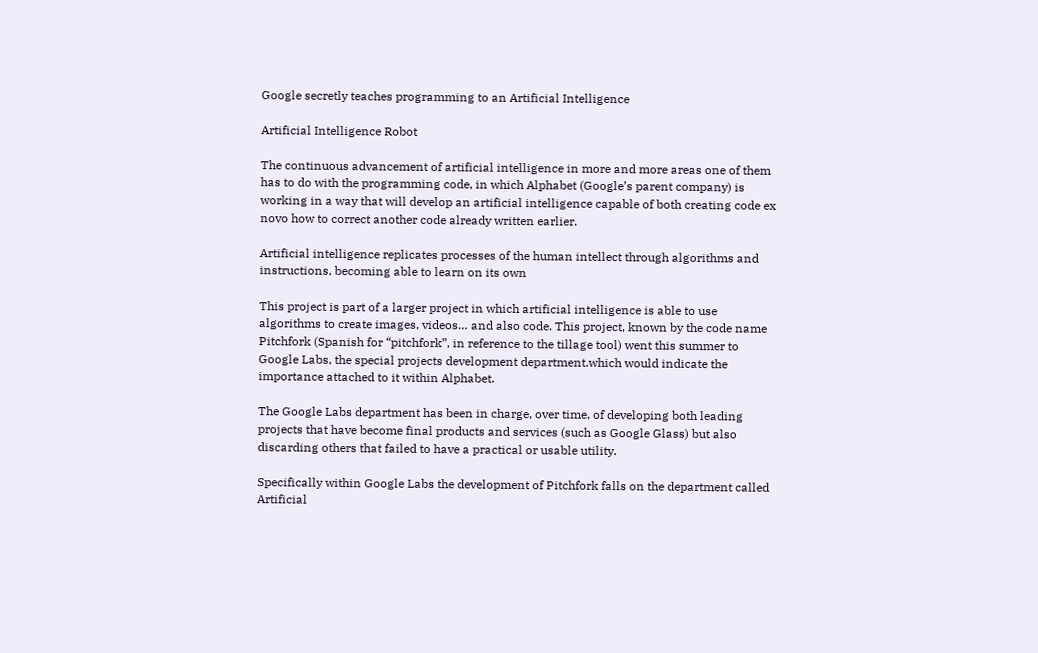Google secretly teaches programming to an Artificial Intelligence

Artificial Intelligence Robot

The continuous advancement of artificial intelligence in more and more areas one of them has to do with the programming code, in which Alphabet (Google’s parent company) is working in a way that will develop an artificial intelligence capable of both creating code ex novo how to correct another code already written earlier.

Artificial intelligence replicates processes of the human intellect through algorithms and instructions, becoming able to learn on its own

This project is part of a larger project in which artificial intelligence is able to use algorithms to create images, videos… and also code. This project, known by the code name Pitchfork (Spanish for “pitchfork”, in reference to the tillage tool) went this summer to Google Labs, the special projects development department.which would indicate the importance attached to it within Alphabet.

The Google Labs department has been in charge, over time, of developing both leading projects that have become final products and services (such as Google Glass) but also discarding others that failed to have a practical or usable utility.

Specifically within Google Labs the development of Pitchfork falls on the department called Artificial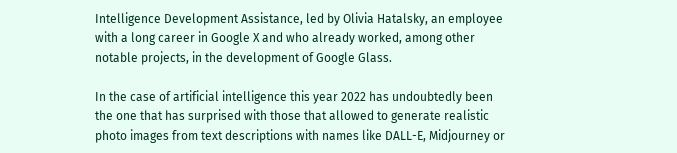Intelligence Development Assistance, led by Olivia Hatalsky, an employee with a long career in Google X and who already worked, among other notable projects, in the development of Google Glass.

In the case of artificial intelligence this year 2022 has undoubtedly been the one that has surprised with those that allowed to generate realistic photo images from text descriptions with names like DALL-E, Midjourney or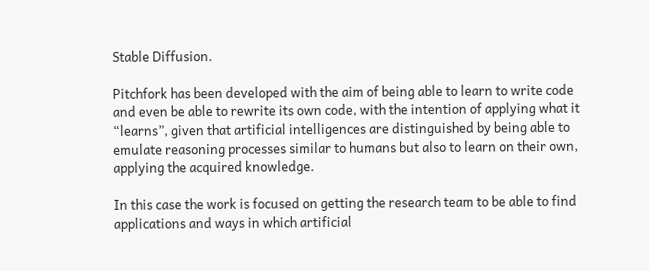Stable Diffusion.

Pitchfork has been developed with the aim of being able to learn to write code and even be able to rewrite its own code, with the intention of applying what it “learns”, given that artificial intelligences are distinguished by being able to emulate reasoning processes similar to humans but also to learn on their own, applying the acquired knowledge.

In this case the work is focused on getting the research team to be able to find applications and ways in which artificial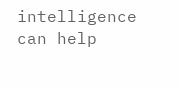intelligence can help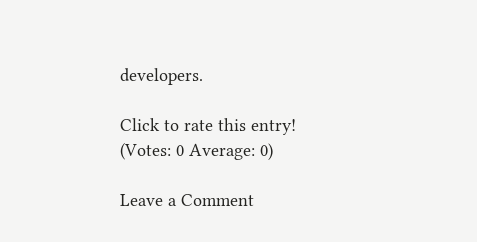developers.

Click to rate this entry!
(Votes: 0 Average: 0)

Leave a Comment